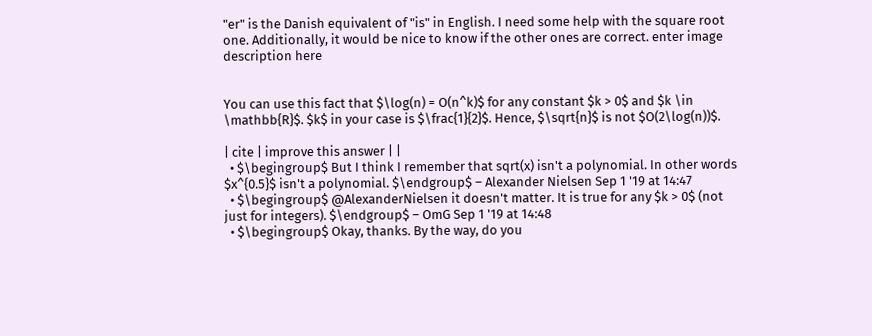"er" is the Danish equivalent of "is" in English. I need some help with the square root one. Additionally, it would be nice to know if the other ones are correct. enter image description here


You can use this fact that $\log(n) = O(n^k)$ for any constant $k > 0$ and $k \in \mathbb{R}$. $k$ in your case is $\frac{1}{2}$. Hence, $\sqrt{n}$ is not $O(2\log(n))$.

| cite | improve this answer | |
  • $\begingroup$ But I think I remember that sqrt(x) isn't a polynomial. In other words $x^{0.5}$ isn't a polynomial. $\endgroup$ – Alexander Nielsen Sep 1 '19 at 14:47
  • $\begingroup$ @AlexanderNielsen it doesn't matter. It is true for any $k > 0$ (not just for integers). $\endgroup$ – OmG Sep 1 '19 at 14:48
  • $\begingroup$ Okay, thanks. By the way, do you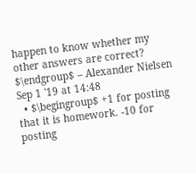happen to know whether my other answers are correct? $\endgroup$ – Alexander Nielsen Sep 1 '19 at 14:48
  • $\begingroup$ +1 for posting that it is homework. -10 for posting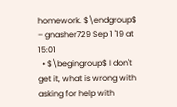homework. $\endgroup$ – gnasher729 Sep 1 '19 at 15:01
  • $\begingroup$ I don't get it, what is wrong with asking for help with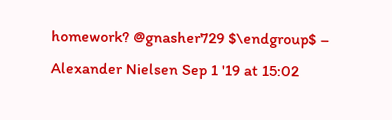homework? @gnasher729 $\endgroup$ – Alexander Nielsen Sep 1 '19 at 15:02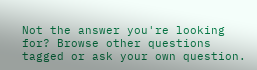Not the answer you're looking for? Browse other questions tagged or ask your own question.